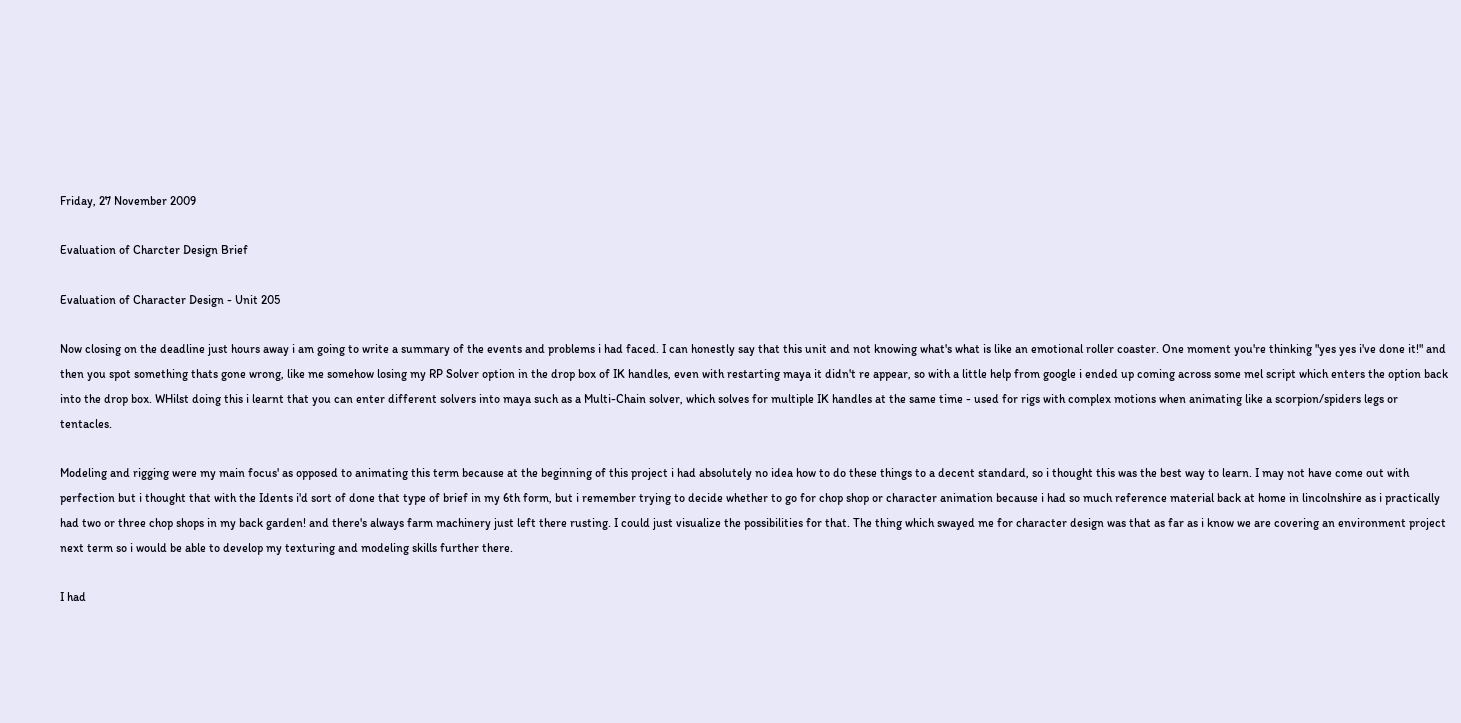Friday, 27 November 2009

Evaluation of Charcter Design Brief

Evaluation of Character Design - Unit 205

Now closing on the deadline just hours away i am going to write a summary of the events and problems i had faced. I can honestly say that this unit and not knowing what's what is like an emotional roller coaster. One moment you're thinking "yes yes i've done it!" and then you spot something thats gone wrong, like me somehow losing my RP Solver option in the drop box of IK handles, even with restarting maya it didn't re appear, so with a little help from google i ended up coming across some mel script which enters the option back into the drop box. WHilst doing this i learnt that you can enter different solvers into maya such as a Multi-Chain solver, which solves for multiple IK handles at the same time - used for rigs with complex motions when animating like a scorpion/spiders legs or tentacles.

Modeling and rigging were my main focus' as opposed to animating this term because at the beginning of this project i had absolutely no idea how to do these things to a decent standard, so i thought this was the best way to learn. I may not have come out with perfection but i thought that with the Idents i'd sort of done that type of brief in my 6th form, but i remember trying to decide whether to go for chop shop or character animation because i had so much reference material back at home in lincolnshire as i practically had two or three chop shops in my back garden! and there's always farm machinery just left there rusting. I could just visualize the possibilities for that. The thing which swayed me for character design was that as far as i know we are covering an environment project next term so i would be able to develop my texturing and modeling skills further there.

I had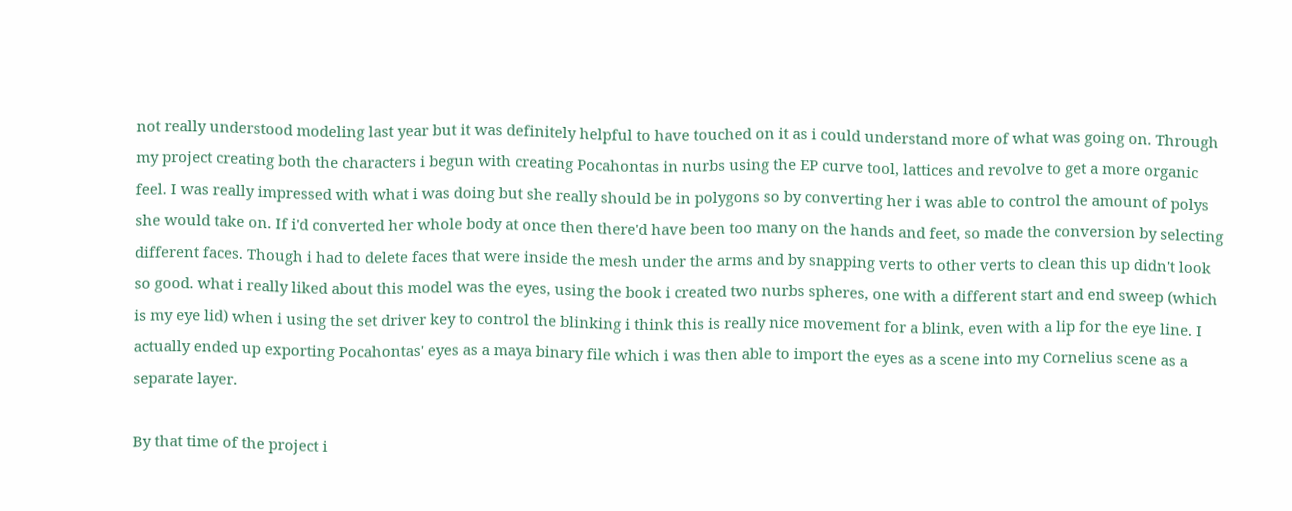not really understood modeling last year but it was definitely helpful to have touched on it as i could understand more of what was going on. Through my project creating both the characters i begun with creating Pocahontas in nurbs using the EP curve tool, lattices and revolve to get a more organic feel. I was really impressed with what i was doing but she really should be in polygons so by converting her i was able to control the amount of polys she would take on. If i'd converted her whole body at once then there'd have been too many on the hands and feet, so made the conversion by selecting different faces. Though i had to delete faces that were inside the mesh under the arms and by snapping verts to other verts to clean this up didn't look so good. what i really liked about this model was the eyes, using the book i created two nurbs spheres, one with a different start and end sweep (which is my eye lid) when i using the set driver key to control the blinking i think this is really nice movement for a blink, even with a lip for the eye line. I actually ended up exporting Pocahontas' eyes as a maya binary file which i was then able to import the eyes as a scene into my Cornelius scene as a separate layer.

By that time of the project i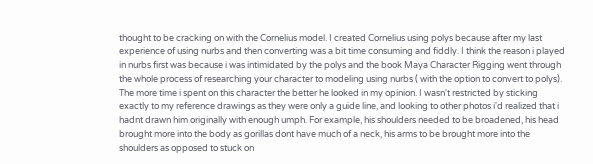thought to be cracking on with the Cornelius model. I created Cornelius using polys because after my last experience of using nurbs and then converting was a bit time consuming and fiddly. I think the reason i played in nurbs first was because i was intimidated by the polys and the book Maya Character Rigging went through the whole process of researching your character to modeling using nurbs ( with the option to convert to polys). The more time i spent on this character the better he looked in my opinion. I wasn't restricted by sticking exactly to my reference drawings as they were only a guide line, and looking to other photos i'd realized that i hadnt drawn him originally with enough umph. For example, his shoulders needed to be broadened, his head brought more into the body as gorillas dont have much of a neck, his arms to be brought more into the shoulders as opposed to stuck on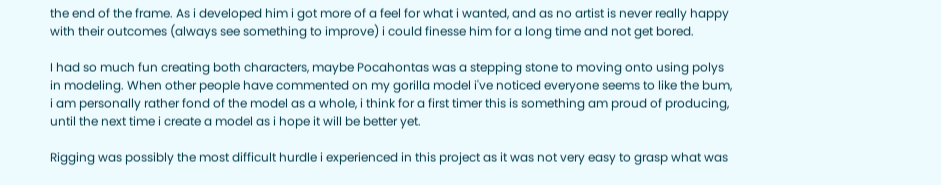the end of the frame. As i developed him i got more of a feel for what i wanted, and as no artist is never really happy with their outcomes (always see something to improve) i could finesse him for a long time and not get bored.

I had so much fun creating both characters, maybe Pocahontas was a stepping stone to moving onto using polys in modeling. When other people have commented on my gorilla model i've noticed everyone seems to like the bum, i am personally rather fond of the model as a whole, i think for a first timer this is something am proud of producing, until the next time i create a model as i hope it will be better yet.

Rigging was possibly the most difficult hurdle i experienced in this project as it was not very easy to grasp what was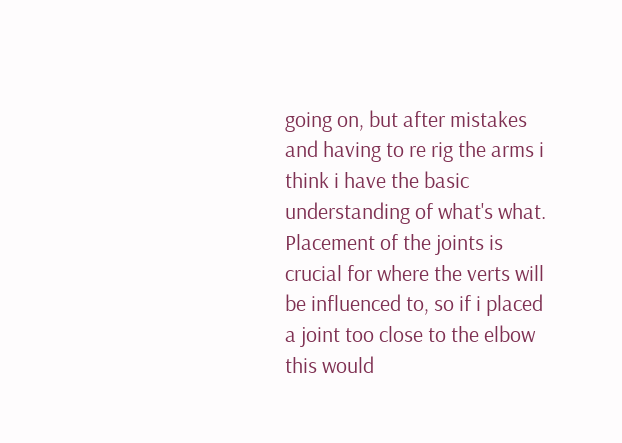going on, but after mistakes and having to re rig the arms i think i have the basic understanding of what's what. Placement of the joints is crucial for where the verts will be influenced to, so if i placed a joint too close to the elbow this would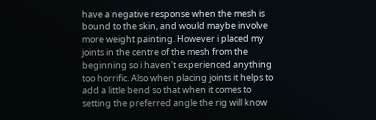have a negative response when the mesh is bound to the skin, and would maybe involve more weight painting. However i placed my joints in the centre of the mesh from the beginning so i haven't experienced anything too horrific. Also when placing joints it helps to add a little bend so that when it comes to setting the preferred angle the rig will know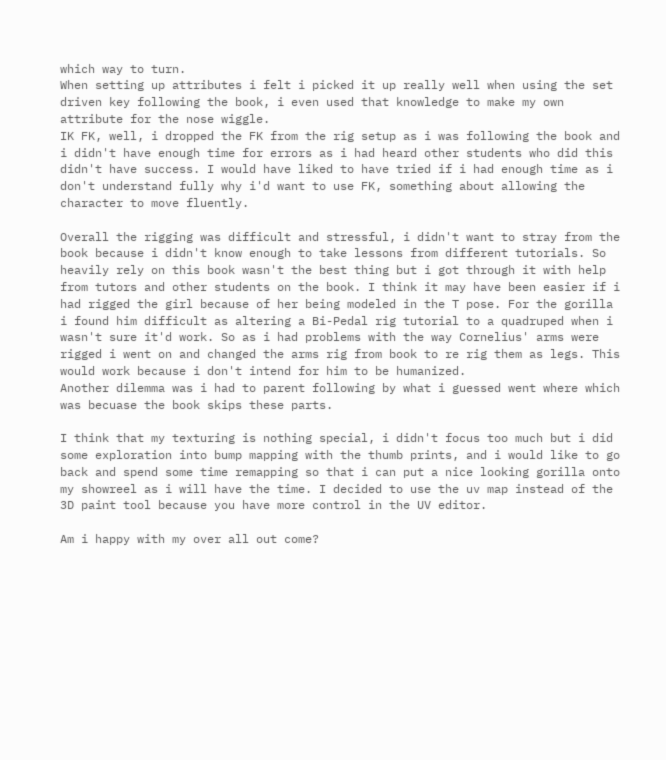which way to turn.
When setting up attributes i felt i picked it up really well when using the set driven key following the book, i even used that knowledge to make my own attribute for the nose wiggle.
IK FK, well, i dropped the FK from the rig setup as i was following the book and i didn't have enough time for errors as i had heard other students who did this didn't have success. I would have liked to have tried if i had enough time as i don't understand fully why i'd want to use FK, something about allowing the character to move fluently.

Overall the rigging was difficult and stressful, i didn't want to stray from the book because i didn't know enough to take lessons from different tutorials. So heavily rely on this book wasn't the best thing but i got through it with help from tutors and other students on the book. I think it may have been easier if i had rigged the girl because of her being modeled in the T pose. For the gorilla i found him difficult as altering a Bi-Pedal rig tutorial to a quadruped when i wasn't sure it'd work. So as i had problems with the way Cornelius' arms were rigged i went on and changed the arms rig from book to re rig them as legs. This would work because i don't intend for him to be humanized.
Another dilemma was i had to parent following by what i guessed went where which was becuase the book skips these parts.

I think that my texturing is nothing special, i didn't focus too much but i did some exploration into bump mapping with the thumb prints, and i would like to go back and spend some time remapping so that i can put a nice looking gorilla onto my showreel as i will have the time. I decided to use the uv map instead of the 3D paint tool because you have more control in the UV editor.

Am i happy with my over all out come?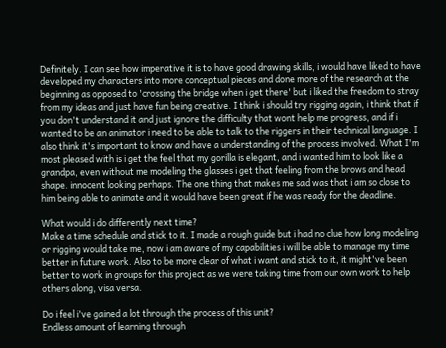Definitely. I can see how imperative it is to have good drawing skills, i would have liked to have developed my characters into more conceptual pieces and done more of the research at the beginning as opposed to 'crossing the bridge when i get there' but i liked the freedom to stray from my ideas and just have fun being creative. I think i should try rigging again, i think that if you don't understand it and just ignore the difficulty that wont help me progress, and if i wanted to be an animator i need to be able to talk to the riggers in their technical language. I also think it's important to know and have a understanding of the process involved. What I'm most pleased with is i get the feel that my gorilla is elegant, and i wanted him to look like a grandpa, even without me modeling the glasses i get that feeling from the brows and head shape. innocent looking perhaps. The one thing that makes me sad was that i am so close to him being able to animate and it would have been great if he was ready for the deadline.

What would i do differently next time?
Make a time schedule and stick to it. I made a rough guide but i had no clue how long modeling or rigging would take me, now i am aware of my capabilities i will be able to manage my time better in future work. Also to be more clear of what i want and stick to it, it might've been better to work in groups for this project as we were taking time from our own work to help others along, visa versa.

Do i feel i've gained a lot through the process of this unit?
Endless amount of learning through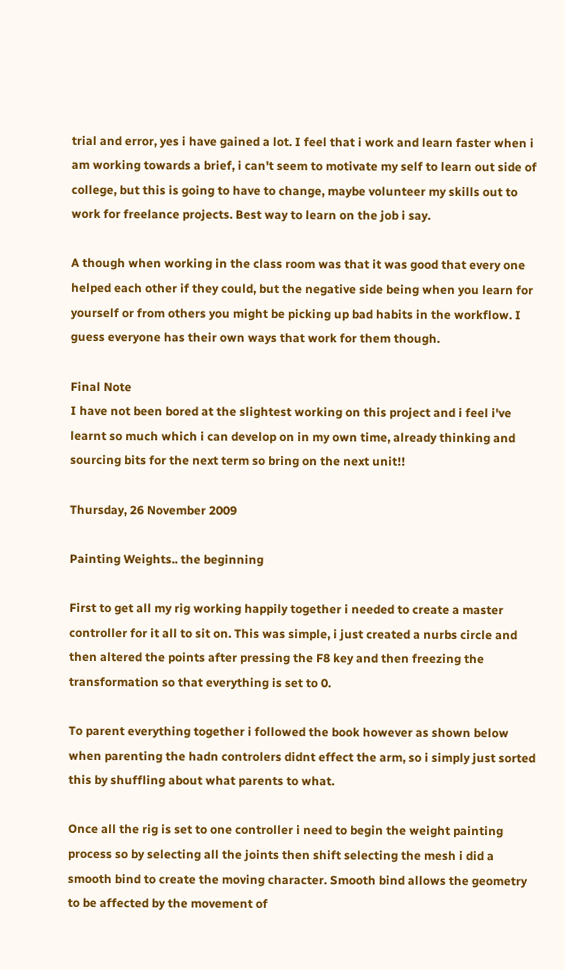trial and error, yes i have gained a lot. I feel that i work and learn faster when i am working towards a brief, i can't seem to motivate my self to learn out side of college, but this is going to have to change, maybe volunteer my skills out to work for freelance projects. Best way to learn on the job i say.

A though when working in the class room was that it was good that every one helped each other if they could, but the negative side being when you learn for yourself or from others you might be picking up bad habits in the workflow. I guess everyone has their own ways that work for them though.

Final Note
I have not been bored at the slightest working on this project and i feel i've learnt so much which i can develop on in my own time, already thinking and sourcing bits for the next term so bring on the next unit!!

Thursday, 26 November 2009

Painting Weights.. the beginning

First to get all my rig working happily together i needed to create a master controller for it all to sit on. This was simple, i just created a nurbs circle and then altered the points after pressing the F8 key and then freezing the transformation so that everything is set to 0.

To parent everything together i followed the book however as shown below when parenting the hadn controlers didnt effect the arm, so i simply just sorted this by shuffling about what parents to what.

Once all the rig is set to one controller i need to begin the weight painting process so by selecting all the joints then shift selecting the mesh i did a smooth bind to create the moving character. Smooth bind allows the geometry to be affected by the movement of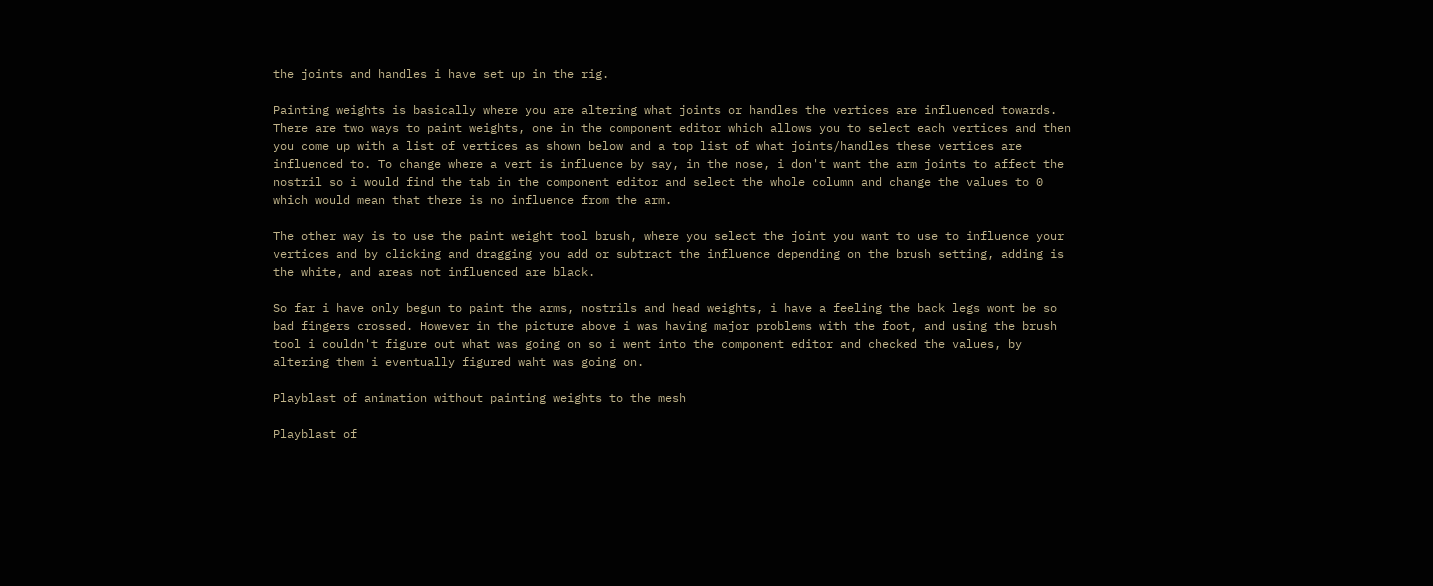the joints and handles i have set up in the rig.

Painting weights is basically where you are altering what joints or handles the vertices are influenced towards. There are two ways to paint weights, one in the component editor which allows you to select each vertices and then you come up with a list of vertices as shown below and a top list of what joints/handles these vertices are influenced to. To change where a vert is influence by say, in the nose, i don't want the arm joints to affect the nostril so i would find the tab in the component editor and select the whole column and change the values to 0 which would mean that there is no influence from the arm.

The other way is to use the paint weight tool brush, where you select the joint you want to use to influence your vertices and by clicking and dragging you add or subtract the influence depending on the brush setting, adding is the white, and areas not influenced are black.

So far i have only begun to paint the arms, nostrils and head weights, i have a feeling the back legs wont be so bad fingers crossed. However in the picture above i was having major problems with the foot, and using the brush tool i couldn't figure out what was going on so i went into the component editor and checked the values, by altering them i eventually figured waht was going on.

Playblast of animation without painting weights to the mesh

Playblast of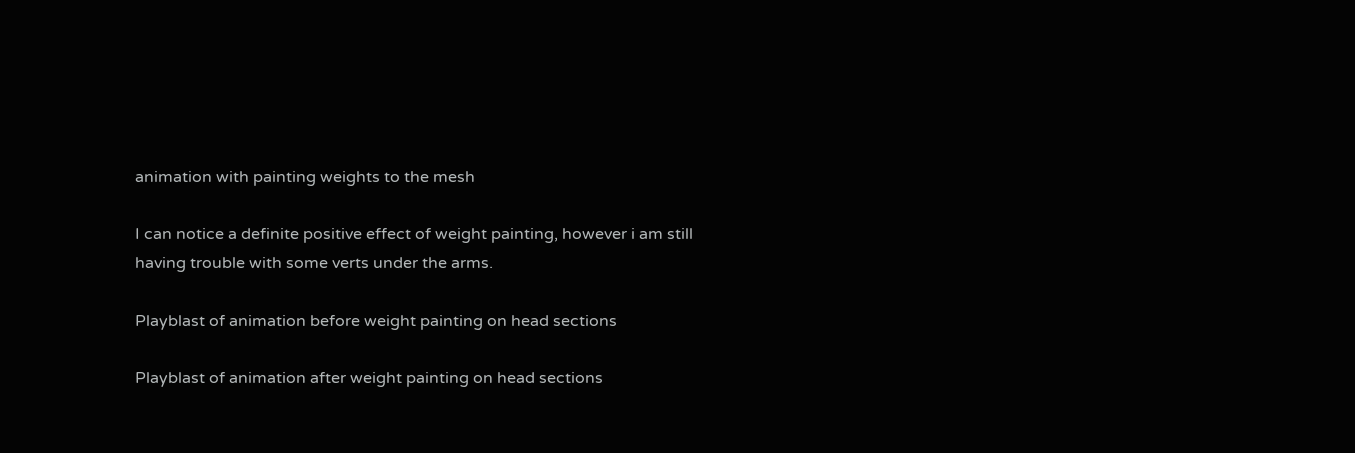animation with painting weights to the mesh

I can notice a definite positive effect of weight painting, however i am still having trouble with some verts under the arms.

Playblast of animation before weight painting on head sections

Playblast of animation after weight painting on head sections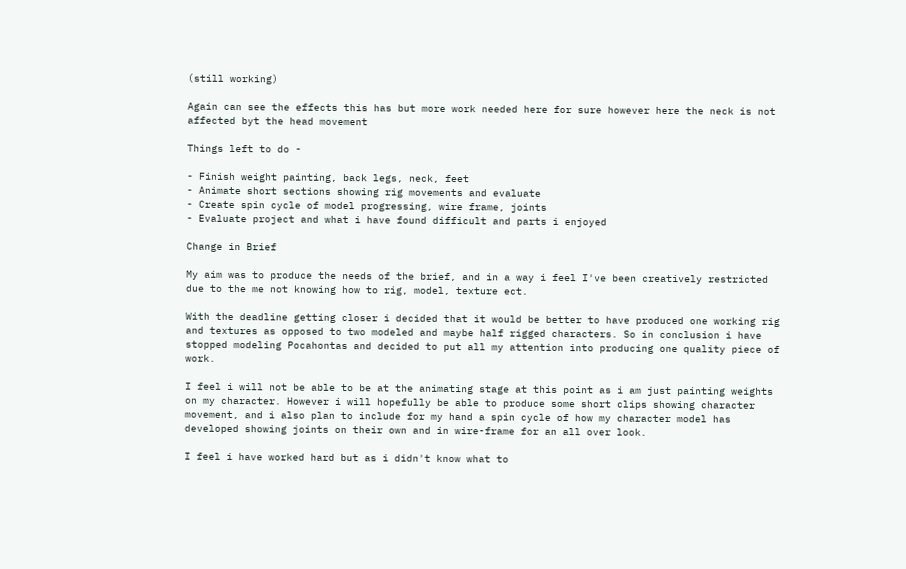(still working)

Again can see the effects this has but more work needed here for sure however here the neck is not affected byt the head movement

Things left to do -

- Finish weight painting, back legs, neck, feet
- Animate short sections showing rig movements and evaluate
- Create spin cycle of model progressing, wire frame, joints
- Evaluate project and what i have found difficult and parts i enjoyed

Change in Brief

My aim was to produce the needs of the brief, and in a way i feel I've been creatively restricted due to the me not knowing how to rig, model, texture ect.

With the deadline getting closer i decided that it would be better to have produced one working rig and textures as opposed to two modeled and maybe half rigged characters. So in conclusion i have stopped modeling Pocahontas and decided to put all my attention into producing one quality piece of work.

I feel i will not be able to be at the animating stage at this point as i am just painting weights on my character. However i will hopefully be able to produce some short clips showing character movement, and i also plan to include for my hand a spin cycle of how my character model has developed showing joints on their own and in wire-frame for an all over look.

I feel i have worked hard but as i didn't know what to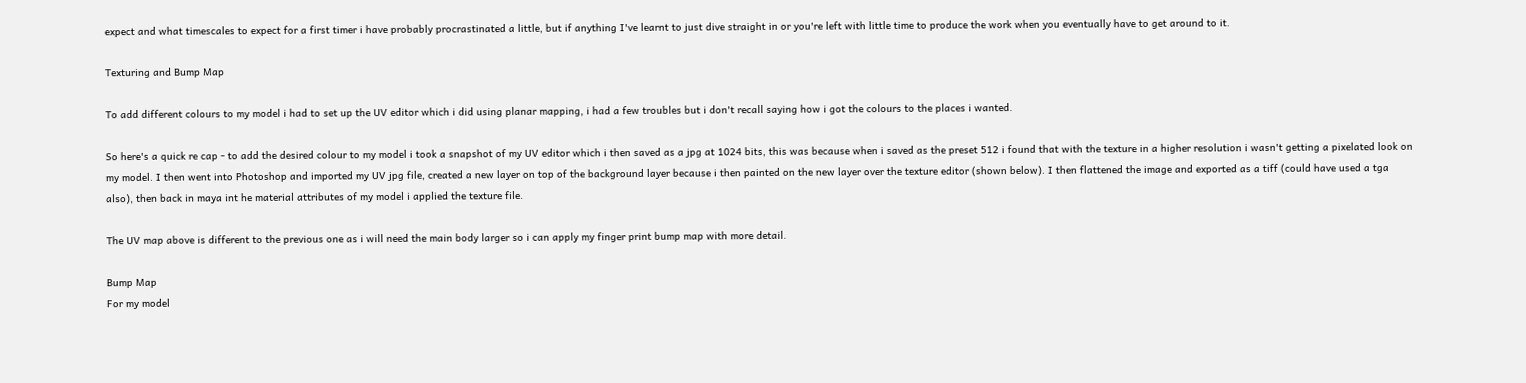expect and what timescales to expect for a first timer i have probably procrastinated a little, but if anything I've learnt to just dive straight in or you're left with little time to produce the work when you eventually have to get around to it.

Texturing and Bump Map

To add different colours to my model i had to set up the UV editor which i did using planar mapping, i had a few troubles but i don't recall saying how i got the colours to the places i wanted.

So here's a quick re cap - to add the desired colour to my model i took a snapshot of my UV editor which i then saved as a jpg at 1024 bits, this was because when i saved as the preset 512 i found that with the texture in a higher resolution i wasn't getting a pixelated look on my model. I then went into Photoshop and imported my UV jpg file, created a new layer on top of the background layer because i then painted on the new layer over the texture editor (shown below). I then flattened the image and exported as a tiff (could have used a tga also), then back in maya int he material attributes of my model i applied the texture file.

The UV map above is different to the previous one as i will need the main body larger so i can apply my finger print bump map with more detail.

Bump Map
For my model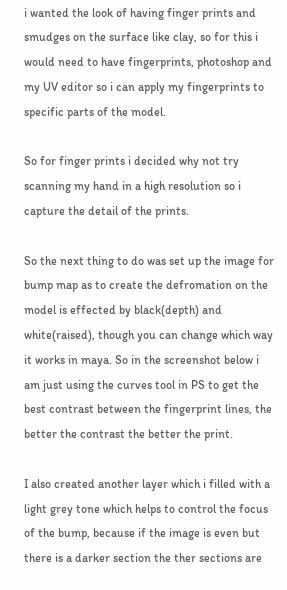i wanted the look of having finger prints and smudges on the surface like clay, so for this i would need to have fingerprints, photoshop and my UV editor so i can apply my fingerprints to specific parts of the model.

So for finger prints i decided why not try scanning my hand in a high resolution so i capture the detail of the prints.

So the next thing to do was set up the image for bump map as to create the defromation on the model is effected by black(depth) and white(raised), though you can change which way it works in maya. So in the screenshot below i am just using the curves tool in PS to get the best contrast between the fingerprint lines, the better the contrast the better the print.

I also created another layer which i filled with a light grey tone which helps to control the focus of the bump, because if the image is even but there is a darker section the ther sections are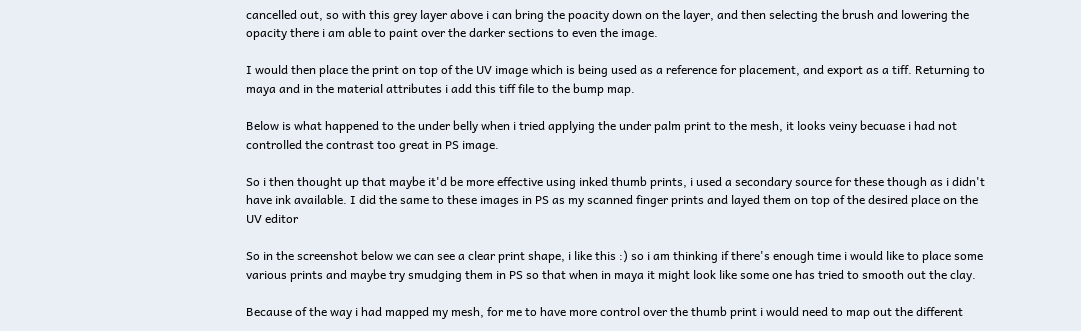cancelled out, so with this grey layer above i can bring the poacity down on the layer, and then selecting the brush and lowering the opacity there i am able to paint over the darker sections to even the image.

I would then place the print on top of the UV image which is being used as a reference for placement, and export as a tiff. Returning to maya and in the material attributes i add this tiff file to the bump map.

Below is what happened to the under belly when i tried applying the under palm print to the mesh, it looks veiny becuase i had not controlled the contrast too great in PS image.

So i then thought up that maybe it'd be more effective using inked thumb prints, i used a secondary source for these though as i didn't have ink available. I did the same to these images in PS as my scanned finger prints and layed them on top of the desired place on the UV editor

So in the screenshot below we can see a clear print shape, i like this :) so i am thinking if there's enough time i would like to place some various prints and maybe try smudging them in PS so that when in maya it might look like some one has tried to smooth out the clay.

Because of the way i had mapped my mesh, for me to have more control over the thumb print i would need to map out the different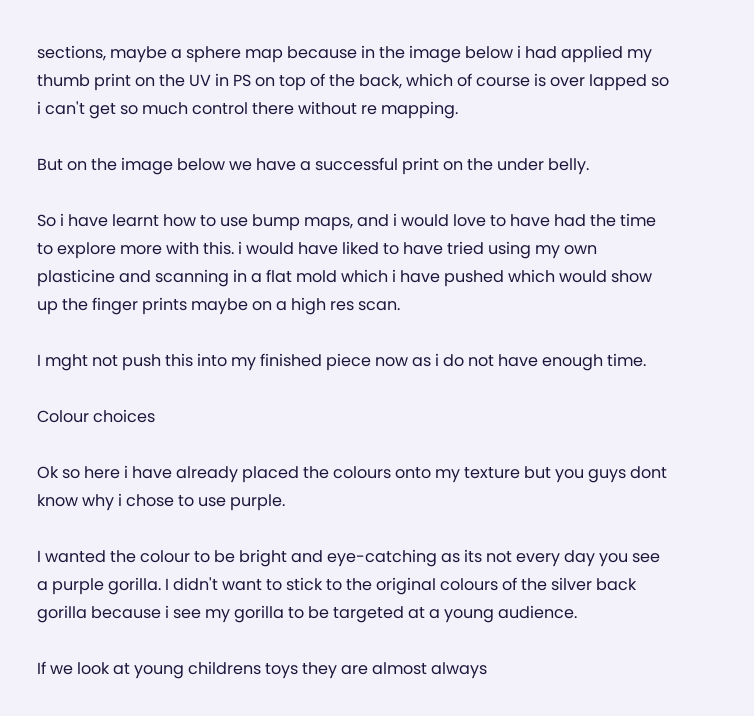sections, maybe a sphere map because in the image below i had applied my thumb print on the UV in PS on top of the back, which of course is over lapped so i can't get so much control there without re mapping.

But on the image below we have a successful print on the under belly.

So i have learnt how to use bump maps, and i would love to have had the time to explore more with this. i would have liked to have tried using my own plasticine and scanning in a flat mold which i have pushed which would show up the finger prints maybe on a high res scan.

I mght not push this into my finished piece now as i do not have enough time.

Colour choices

Ok so here i have already placed the colours onto my texture but you guys dont know why i chose to use purple.

I wanted the colour to be bright and eye-catching as its not every day you see a purple gorilla. I didn't want to stick to the original colours of the silver back gorilla because i see my gorilla to be targeted at a young audience.

If we look at young childrens toys they are almost always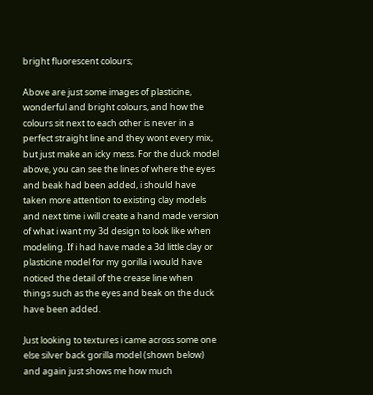bright fluorescent colours;

Above are just some images of plasticine, wonderful and bright colours, and how the colours sit next to each other is never in a perfect straight line and they wont every mix, but just make an icky mess. For the duck model above, you can see the lines of where the eyes and beak had been added, i should have taken more attention to existing clay models and next time i will create a hand made version of what i want my 3d design to look like when modeling. If i had have made a 3d little clay or plasticine model for my gorilla i would have noticed the detail of the crease line when things such as the eyes and beak on the duck have been added.

Just looking to textures i came across some one else silver back gorilla model (shown below) and again just shows me how much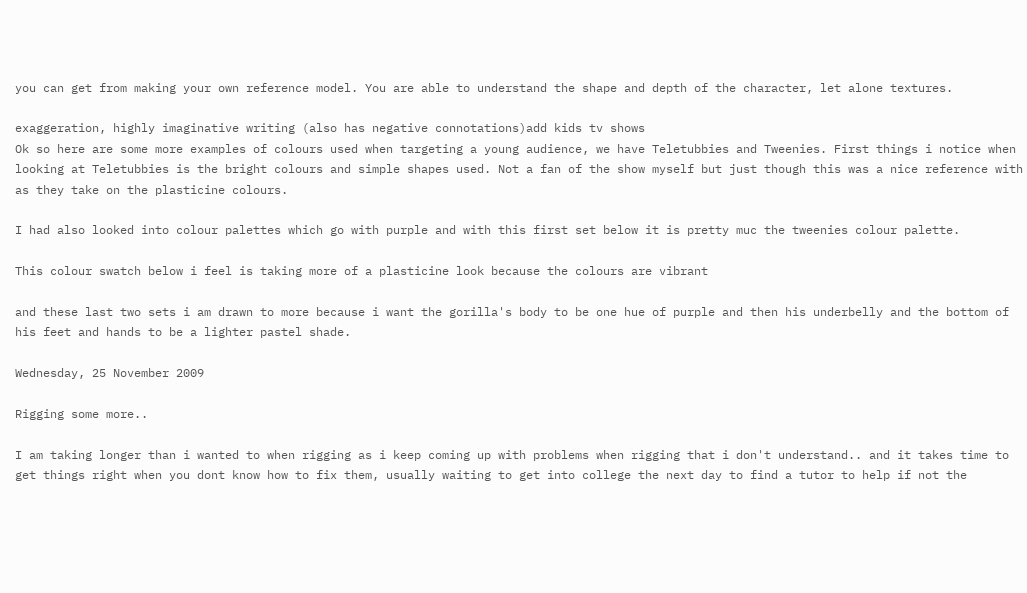you can get from making your own reference model. You are able to understand the shape and depth of the character, let alone textures.

exaggeration, highly imaginative writing (also has negative connotations)add kids tv shows
Ok so here are some more examples of colours used when targeting a young audience, we have Teletubbies and Tweenies. First things i notice when looking at Teletubbies is the bright colours and simple shapes used. Not a fan of the show myself but just though this was a nice reference with as they take on the plasticine colours.

I had also looked into colour palettes which go with purple and with this first set below it is pretty muc the tweenies colour palette.

This colour swatch below i feel is taking more of a plasticine look because the colours are vibrant

and these last two sets i am drawn to more because i want the gorilla's body to be one hue of purple and then his underbelly and the bottom of his feet and hands to be a lighter pastel shade.

Wednesday, 25 November 2009

Rigging some more..

I am taking longer than i wanted to when rigging as i keep coming up with problems when rigging that i don't understand.. and it takes time to get things right when you dont know how to fix them, usually waiting to get into college the next day to find a tutor to help if not the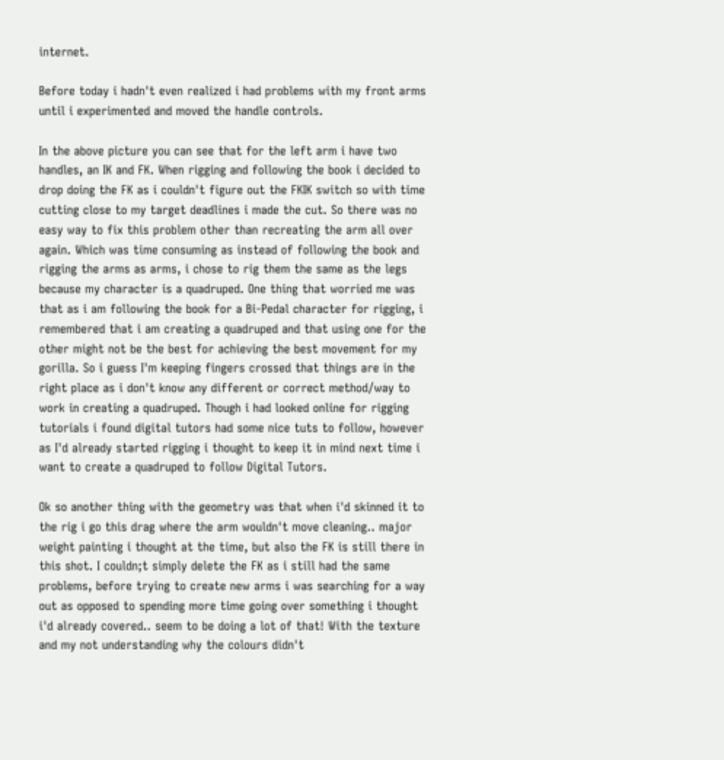internet.

Before today i hadn't even realized i had problems with my front arms until i experimented and moved the handle controls.

In the above picture you can see that for the left arm i have two handles, an IK and FK. When rigging and following the book i decided to drop doing the FK as i couldn't figure out the FKIK switch so with time cutting close to my target deadlines i made the cut. So there was no easy way to fix this problem other than recreating the arm all over again. Which was time consuming as instead of following the book and rigging the arms as arms, i chose to rig them the same as the legs because my character is a quadruped. One thing that worried me was that as i am following the book for a Bi-Pedal character for rigging, i remembered that i am creating a quadruped and that using one for the other might not be the best for achieving the best movement for my gorilla. So i guess I'm keeping fingers crossed that things are in the right place as i don't know any different or correct method/way to work in creating a quadruped. Though i had looked online for rigging tutorials i found digital tutors had some nice tuts to follow, however as I'd already started rigging i thought to keep it in mind next time i want to create a quadruped to follow Digital Tutors.

Ok so another thing with the geometry was that when i'd skinned it to the rig i go this drag where the arm wouldn't move cleaning.. major weight painting i thought at the time, but also the FK is still there in this shot. I couldn;t simply delete the FK as i still had the same problems, before trying to create new arms i was searching for a way out as opposed to spending more time going over something i thought i'd already covered.. seem to be doing a lot of that! With the texture and my not understanding why the colours didn't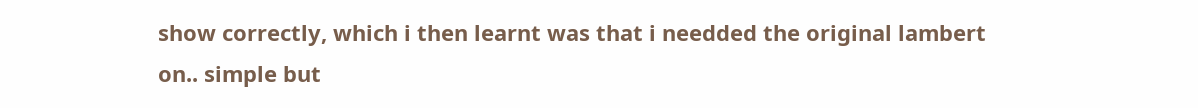show correctly, which i then learnt was that i needded the original lambert on.. simple but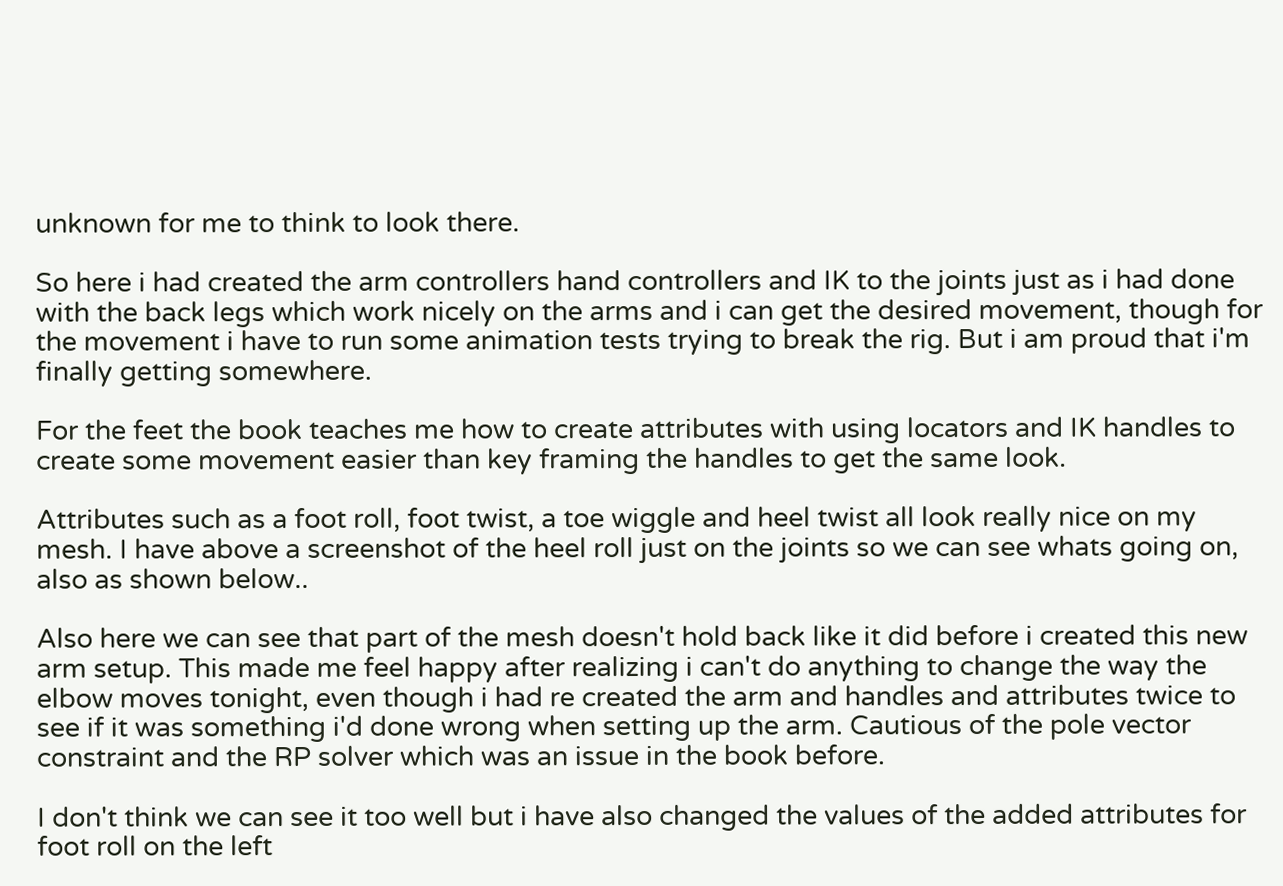unknown for me to think to look there.

So here i had created the arm controllers hand controllers and IK to the joints just as i had done with the back legs which work nicely on the arms and i can get the desired movement, though for the movement i have to run some animation tests trying to break the rig. But i am proud that i'm finally getting somewhere.

For the feet the book teaches me how to create attributes with using locators and IK handles to create some movement easier than key framing the handles to get the same look.

Attributes such as a foot roll, foot twist, a toe wiggle and heel twist all look really nice on my mesh. I have above a screenshot of the heel roll just on the joints so we can see whats going on, also as shown below..

Also here we can see that part of the mesh doesn't hold back like it did before i created this new arm setup. This made me feel happy after realizing i can't do anything to change the way the elbow moves tonight, even though i had re created the arm and handles and attributes twice to see if it was something i'd done wrong when setting up the arm. Cautious of the pole vector constraint and the RP solver which was an issue in the book before.

I don't think we can see it too well but i have also changed the values of the added attributes for foot roll on the left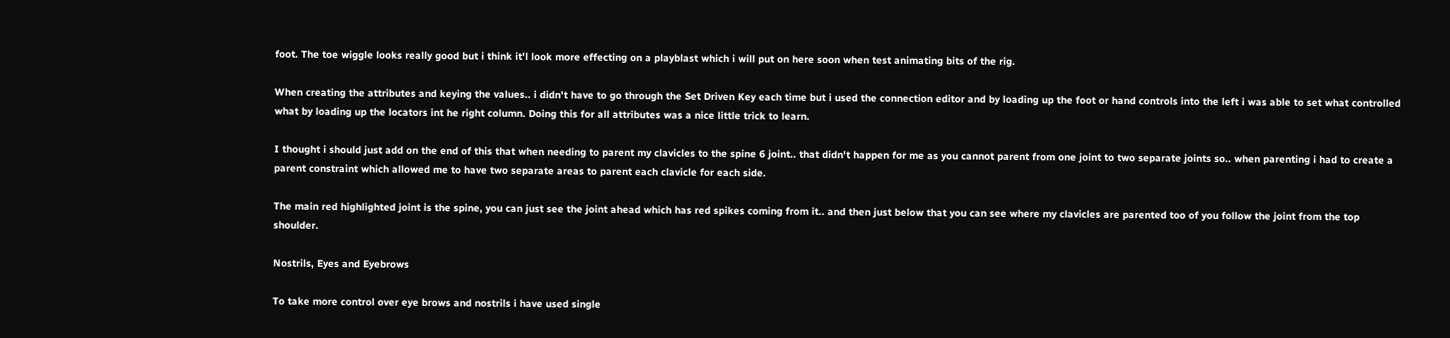foot. The toe wiggle looks really good but i think it'l look more effecting on a playblast which i will put on here soon when test animating bits of the rig.

When creating the attributes and keying the values.. i didn't have to go through the Set Driven Key each time but i used the connection editor and by loading up the foot or hand controls into the left i was able to set what controlled what by loading up the locators int he right column. Doing this for all attributes was a nice little trick to learn.

I thought i should just add on the end of this that when needing to parent my clavicles to the spine 6 joint.. that didn't happen for me as you cannot parent from one joint to two separate joints so.. when parenting i had to create a parent constraint which allowed me to have two separate areas to parent each clavicle for each side.

The main red highlighted joint is the spine, you can just see the joint ahead which has red spikes coming from it.. and then just below that you can see where my clavicles are parented too of you follow the joint from the top shoulder.

Nostrils, Eyes and Eyebrows

To take more control over eye brows and nostrils i have used single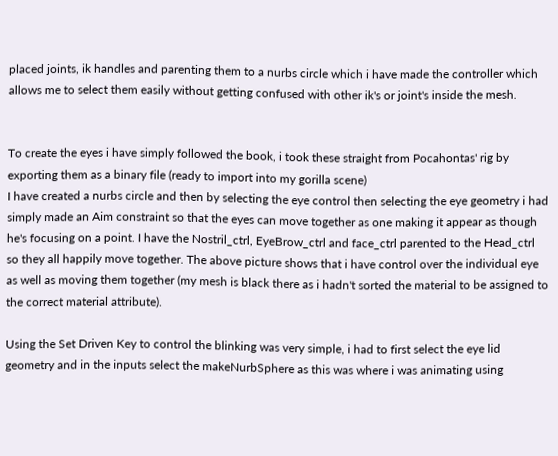placed joints, ik handles and parenting them to a nurbs circle which i have made the controller which allows me to select them easily without getting confused with other ik's or joint's inside the mesh.


To create the eyes i have simply followed the book, i took these straight from Pocahontas' rig by exporting them as a binary file (ready to import into my gorilla scene)
I have created a nurbs circle and then by selecting the eye control then selecting the eye geometry i had simply made an Aim constraint so that the eyes can move together as one making it appear as though he's focusing on a point. I have the Nostril_ctrl, EyeBrow_ctrl and face_ctrl parented to the Head_ctrl so they all happily move together. The above picture shows that i have control over the individual eye as well as moving them together (my mesh is black there as i hadn't sorted the material to be assigned to the correct material attribute).

Using the Set Driven Key to control the blinking was very simple, i had to first select the eye lid geometry and in the inputs select the makeNurbSphere as this was where i was animating using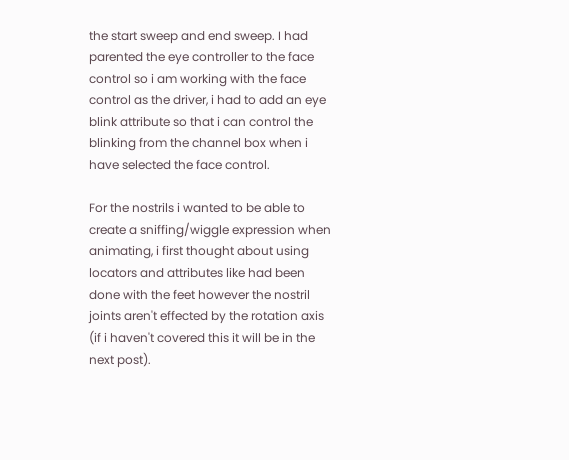the start sweep and end sweep. I had parented the eye controller to the face control so i am working with the face control as the driver, i had to add an eye blink attribute so that i can control the blinking from the channel box when i have selected the face control.

For the nostrils i wanted to be able to create a sniffing/wiggle expression when animating, i first thought about using locators and attributes like had been done with the feet however the nostril joints aren't effected by the rotation axis (if i haven't covered this it will be in the next post).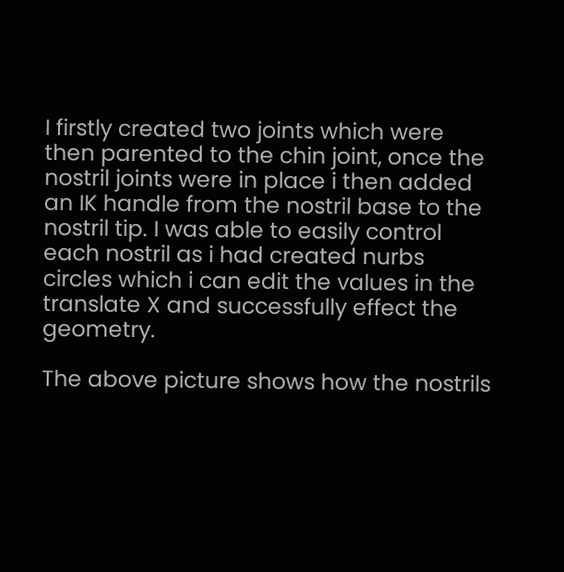I firstly created two joints which were then parented to the chin joint, once the nostril joints were in place i then added an IK handle from the nostril base to the nostril tip. I was able to easily control each nostril as i had created nurbs circles which i can edit the values in the translate X and successfully effect the geometry.

The above picture shows how the nostrils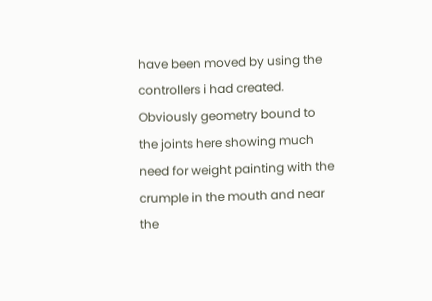have been moved by using the controllers i had created. Obviously geometry bound to the joints here showing much need for weight painting with the crumple in the mouth and near the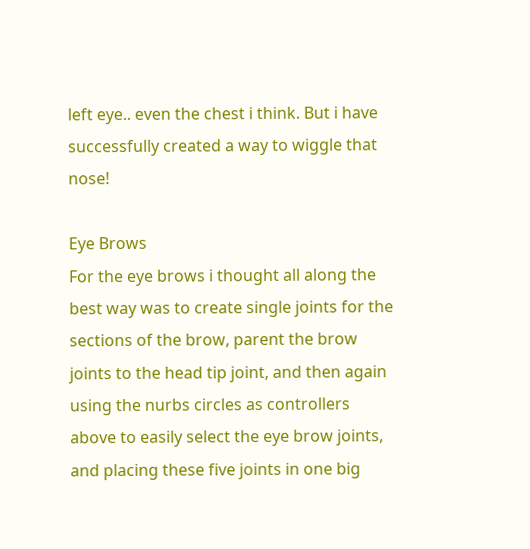left eye.. even the chest i think. But i have successfully created a way to wiggle that nose!

Eye Brows
For the eye brows i thought all along the best way was to create single joints for the sections of the brow, parent the brow joints to the head tip joint, and then again using the nurbs circles as controllers above to easily select the eye brow joints, and placing these five joints in one big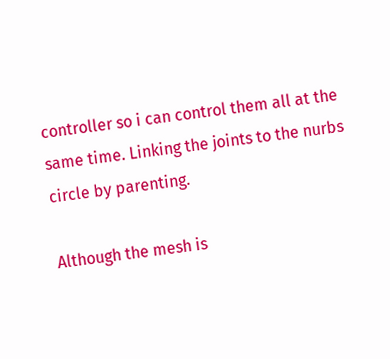controller so i can control them all at the same time. Linking the joints to the nurbs circle by parenting.

Although the mesh is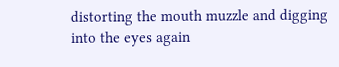distorting the mouth muzzle and digging into the eyes again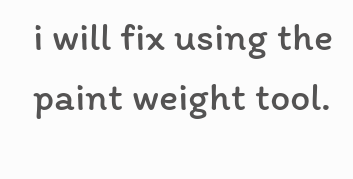i will fix using the paint weight tool.